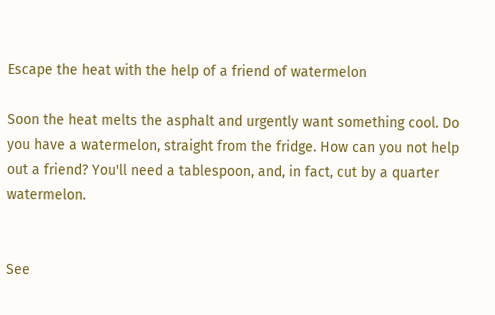Escape the heat with the help of a friend of watermelon

Soon the heat melts the asphalt and urgently want something cool. Do you have a watermelon, straight from the fridge. How can you not help out a friend? You'll need a tablespoon, and, in fact, cut by a quarter watermelon.


See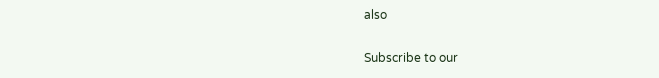also


Subscribe to our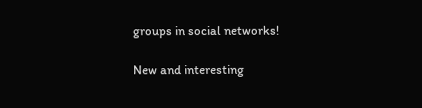groups in social networks!

New and interesting